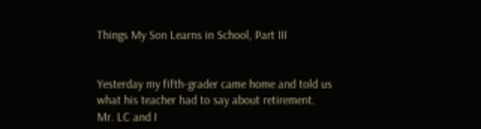Things My Son Learns in School, Part III


Yesterday my fifth-grader came home and told us what his teacher had to say about retirement. Mr. LC and I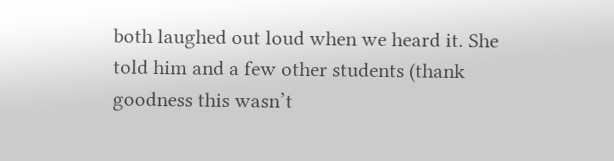both laughed out loud when we heard it. She told him and a few other students (thank goodness this wasn’t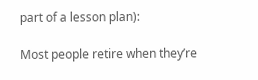part of a lesson plan):

Most people retire when they’re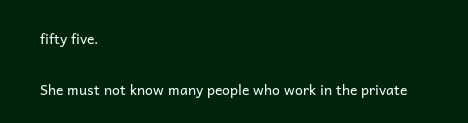fifty five.

She must not know many people who work in the private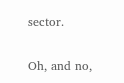sector.

Oh, and no,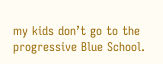my kids don’t go to the progressive Blue School.